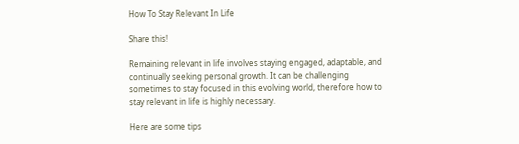How To Stay Relevant In Life

Share this!

Remaining relevant in life involves staying engaged, adaptable, and continually seeking personal growth. It can be challenging sometimes to stay focused in this evolving world, therefore how to stay relevant in life is highly necessary.

Here are some tips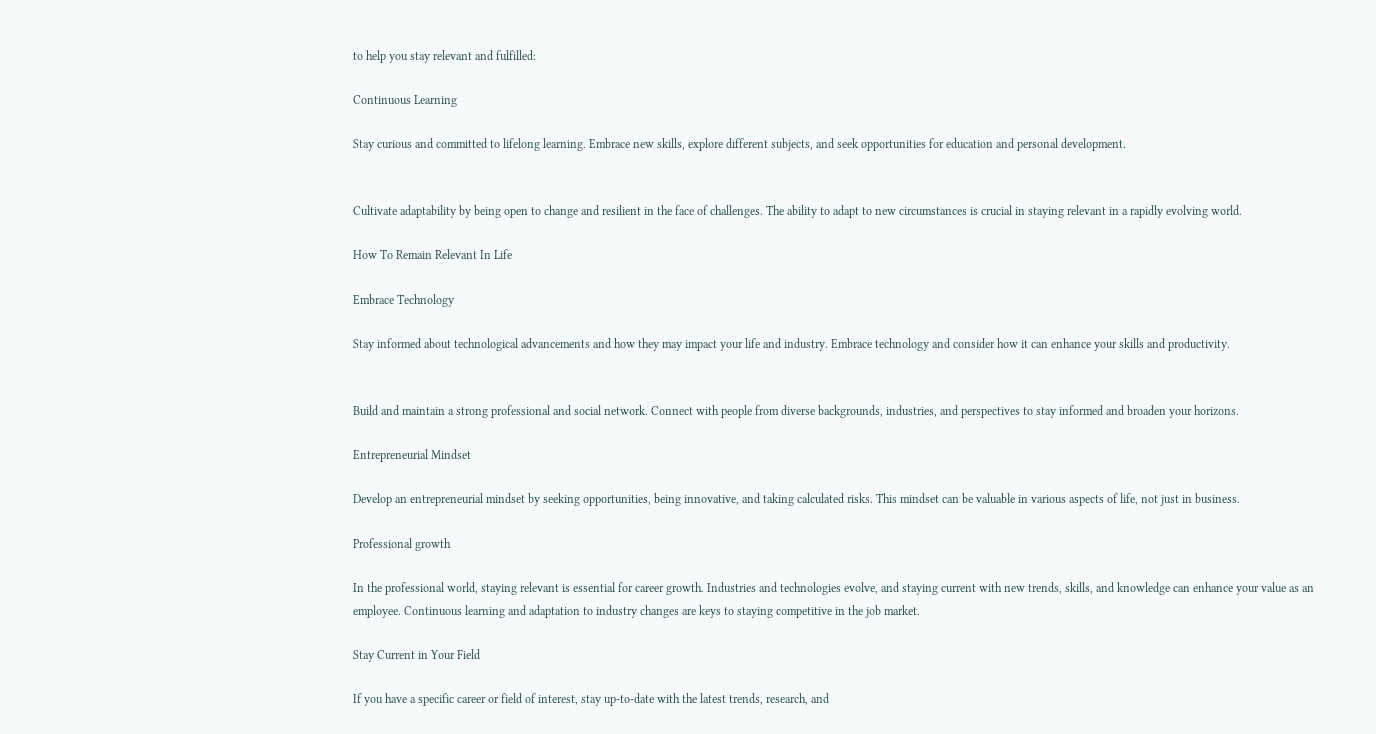to help you stay relevant and fulfilled:

Continuous Learning

Stay curious and committed to lifelong learning. Embrace new skills, explore different subjects, and seek opportunities for education and personal development.


Cultivate adaptability by being open to change and resilient in the face of challenges. The ability to adapt to new circumstances is crucial in staying relevant in a rapidly evolving world.

How To Remain Relevant In Life

Embrace Technology

Stay informed about technological advancements and how they may impact your life and industry. Embrace technology and consider how it can enhance your skills and productivity.


Build and maintain a strong professional and social network. Connect with people from diverse backgrounds, industries, and perspectives to stay informed and broaden your horizons.

Entrepreneurial Mindset

Develop an entrepreneurial mindset by seeking opportunities, being innovative, and taking calculated risks. This mindset can be valuable in various aspects of life, not just in business.

Professional growth

In the professional world, staying relevant is essential for career growth. Industries and technologies evolve, and staying current with new trends, skills, and knowledge can enhance your value as an employee. Continuous learning and adaptation to industry changes are keys to staying competitive in the job market.

Stay Current in Your Field

If you have a specific career or field of interest, stay up-to-date with the latest trends, research, and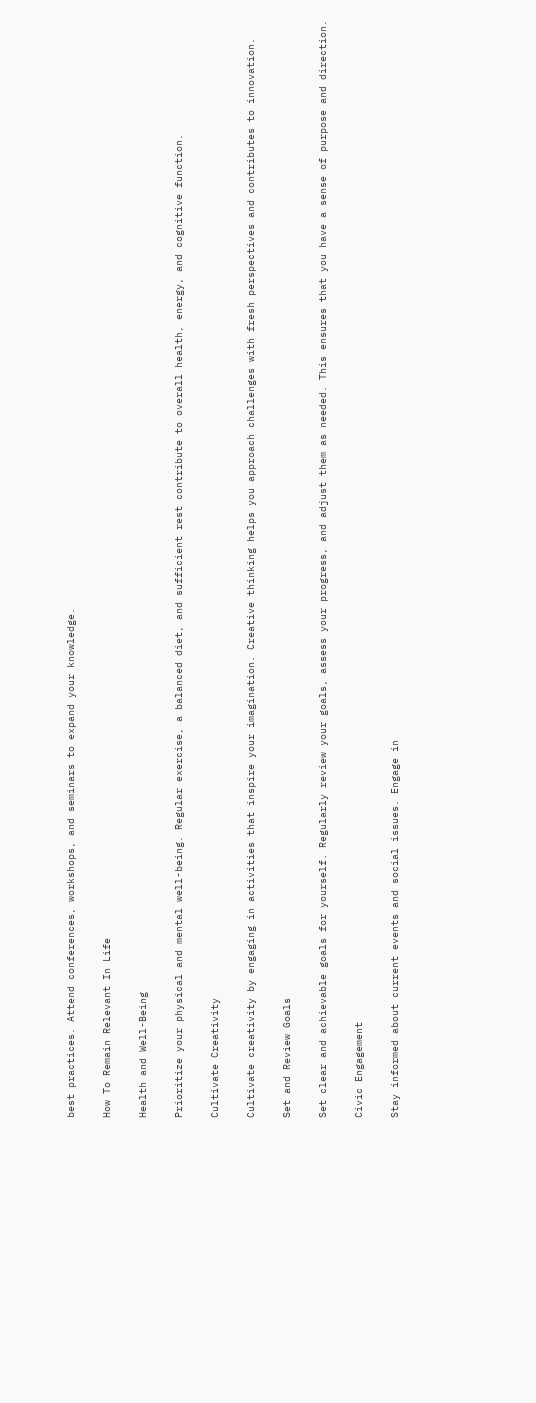best practices. Attend conferences, workshops, and seminars to expand your knowledge.

How To Remain Relevant In Life

Health and Well-Being

Prioritize your physical and mental well-being. Regular exercise, a balanced diet, and sufficient rest contribute to overall health, energy, and cognitive function.

Cultivate Creativity

Cultivate creativity by engaging in activities that inspire your imagination. Creative thinking helps you approach challenges with fresh perspectives and contributes to innovation.

Set and Review Goals

Set clear and achievable goals for yourself. Regularly review your goals, assess your progress, and adjust them as needed. This ensures that you have a sense of purpose and direction.

Civic Engagement

Stay informed about current events and social issues. Engage in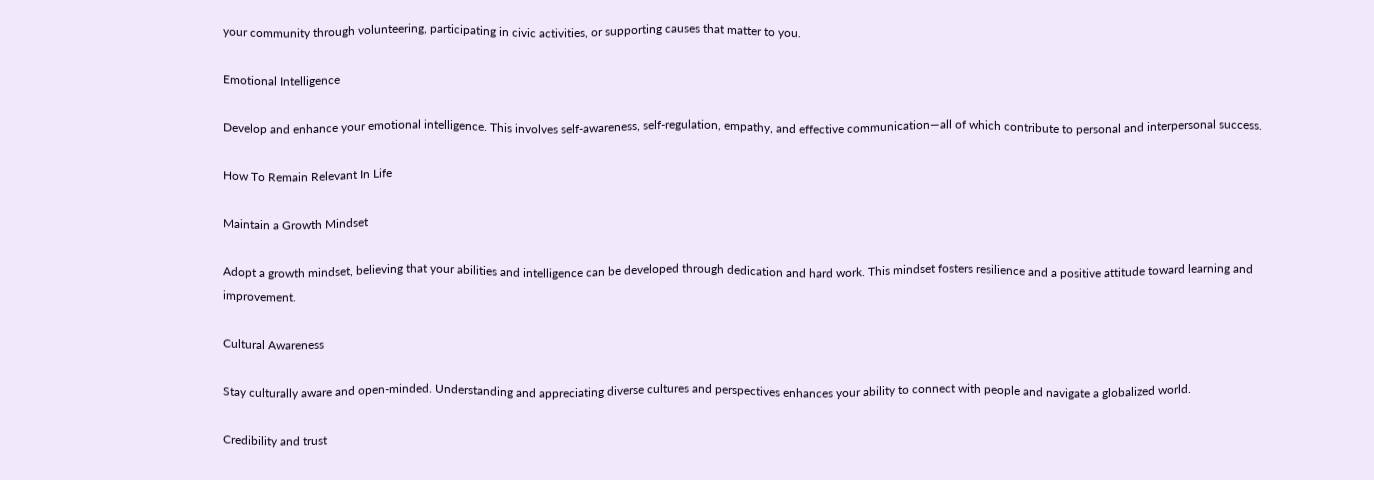your community through volunteering, participating in civic activities, or supporting causes that matter to you.

Emotional Intelligence

Develop and enhance your emotional intelligence. This involves self-awareness, self-regulation, empathy, and effective communication—all of which contribute to personal and interpersonal success.

How To Remain Relevant In Life

Maintain a Growth Mindset

Adopt a growth mindset, believing that your abilities and intelligence can be developed through dedication and hard work. This mindset fosters resilience and a positive attitude toward learning and improvement.

Cultural Awareness

Stay culturally aware and open-minded. Understanding and appreciating diverse cultures and perspectives enhances your ability to connect with people and navigate a globalized world.

Credibility and trust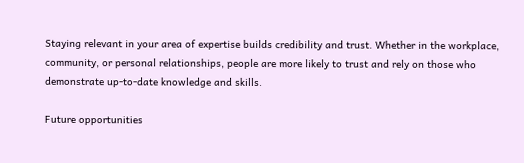Staying relevant in your area of expertise builds credibility and trust. Whether in the workplace, community, or personal relationships, people are more likely to trust and rely on those who demonstrate up-to-date knowledge and skills.

Future opportunities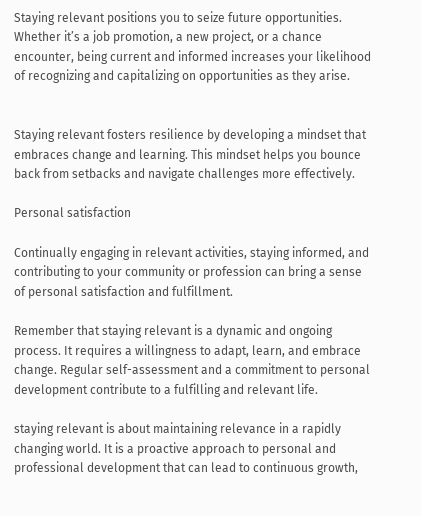Staying relevant positions you to seize future opportunities. Whether it’s a job promotion, a new project, or a chance encounter, being current and informed increases your likelihood of recognizing and capitalizing on opportunities as they arise.


Staying relevant fosters resilience by developing a mindset that embraces change and learning. This mindset helps you bounce back from setbacks and navigate challenges more effectively.

Personal satisfaction

Continually engaging in relevant activities, staying informed, and contributing to your community or profession can bring a sense of personal satisfaction and fulfillment.

Remember that staying relevant is a dynamic and ongoing process. It requires a willingness to adapt, learn, and embrace change. Regular self-assessment and a commitment to personal development contribute to a fulfilling and relevant life.

staying relevant is about maintaining relevance in a rapidly changing world. It is a proactive approach to personal and professional development that can lead to continuous growth,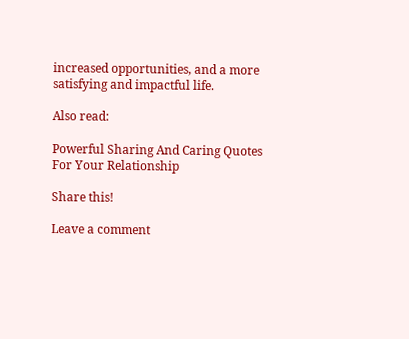increased opportunities, and a more satisfying and impactful life.

Also read:

Powerful Sharing And Caring Quotes For Your Relationship

Share this!

Leave a comment